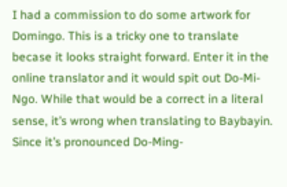I had a commission to do some artwork for Domingo. This is a tricky one to translate becase it looks straight forward. Enter it in the online translator and it would spit out Do-Mi-Ngo. While that would be a correct in a literal sense, it’s wrong when translating to Baybayin. Since it’s pronounced Do-Ming-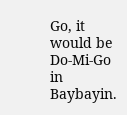Go, it would be Do-Mi-Go in Baybayin.